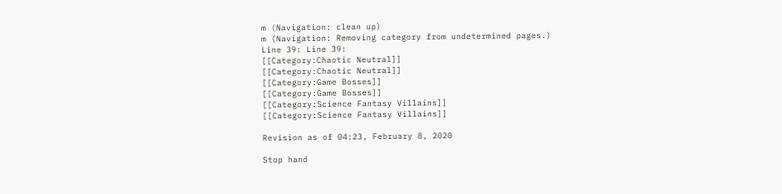m (Navigation: clean up)
m (Navigation: Removing category from undetermined pages.)
Line 39: Line 39:
[[Category:Chaotic Neutral]]
[[Category:Chaotic Neutral]]
[[Category:Game Bosses]]
[[Category:Game Bosses]]
[[Category:Science Fantasy Villains]]
[[Category:Science Fantasy Villains]]

Revision as of 04:23, February 8, 2020

Stop hand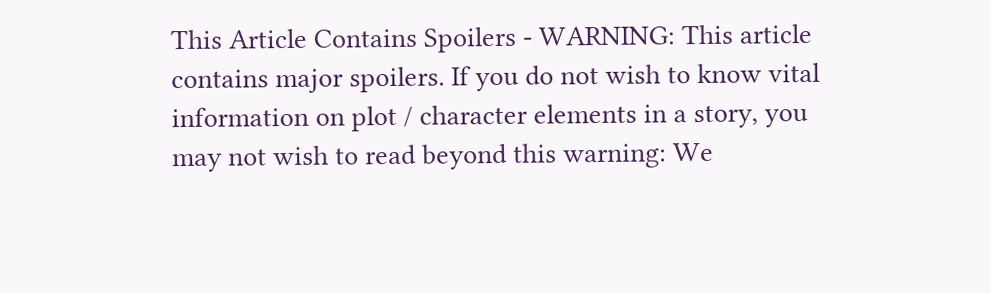This Article Contains Spoilers - WARNING: This article contains major spoilers. If you do not wish to know vital information on plot / character elements in a story, you may not wish to read beyond this warning: We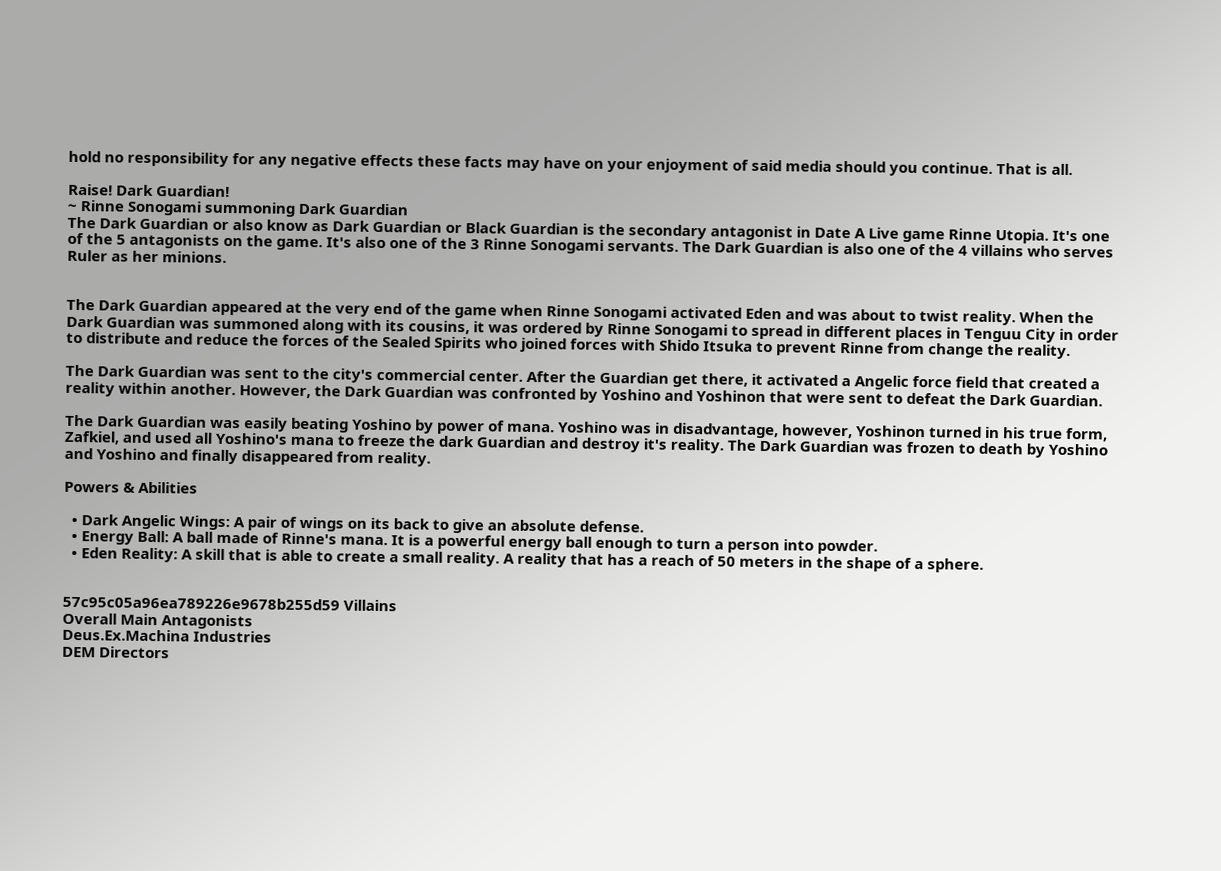hold no responsibility for any negative effects these facts may have on your enjoyment of said media should you continue. That is all.

Raise! Dark Guardian!
~ Rinne Sonogami summoning Dark Guardian
The Dark Guardian or also know as Dark Guardian or Black Guardian is the secondary antagonist in Date A Live game Rinne Utopia. It's one of the 5 antagonists on the game. It's also one of the 3 Rinne Sonogami servants. The Dark Guardian is also one of the 4 villains who serves Ruler as her minions.


The Dark Guardian appeared at the very end of the game when Rinne Sonogami activated Eden and was about to twist reality. When the Dark Guardian was summoned along with its cousins, it was ordered by Rinne Sonogami to spread in different places in Tenguu City in order to distribute and reduce the forces of the Sealed Spirits who joined forces with Shido Itsuka to prevent Rinne from change the reality.

The Dark Guardian was sent to the city's commercial center. After the Guardian get there, it activated a Angelic force field that created a reality within another. However, the Dark Guardian was confronted by Yoshino and Yoshinon that were sent to defeat the Dark Guardian.

The Dark Guardian was easily beating Yoshino by power of mana. Yoshino was in disadvantage, however, Yoshinon turned in his true form, Zafkiel, and used all Yoshino's mana to freeze the dark Guardian and destroy it's reality. The Dark Guardian was frozen to death by Yoshino and Yoshino and finally disappeared from reality.

Powers & Abilities

  • Dark Angelic Wings: A pair of wings on its back to give an absolute defense.
  • Energy Ball: A ball made of Rinne's mana. It is a powerful energy ball enough to turn a person into powder.
  • Eden Reality: A skill that is able to create a small reality. A reality that has a reach of 50 meters in the shape of a sphere.


57c95c05a96ea789226e9678b255d59 Villains
Overall Main Antagonists
Deus.Ex.Machina Industries
DEM Directors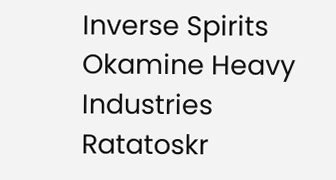Inverse Spirits
Okamine Heavy Industries
Ratatoskr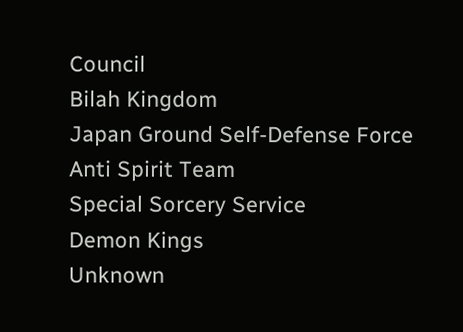Council
Bilah Kingdom
Japan Ground Self-Defense Force
Anti Spirit Team
Special Sorcery Service
Demon Kings
Unknown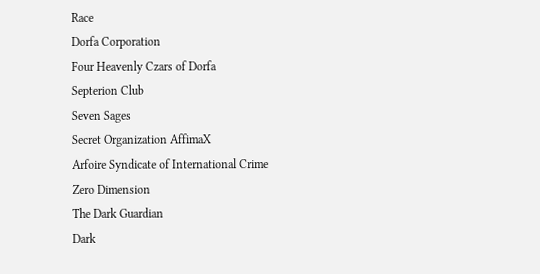Race
Dorfa Corporation
Four Heavenly Czars of Dorfa
Septerion Club
Seven Sages
Secret Organization AffimaX
Arfoire Syndicate of International Crime
Zero Dimension
The Dark Guardian
Dark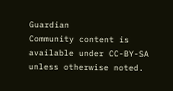Guardian
Community content is available under CC-BY-SA unless otherwise noted.